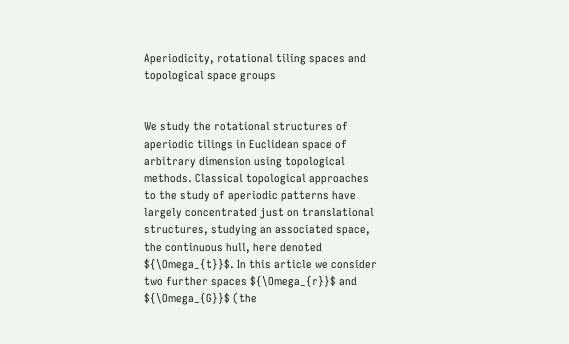Aperiodicity, rotational tiling spaces and topological space groups


We study the rotational structures of aperiodic tilings in Euclidean space of arbitrary dimension using topological methods. Classical topological approaches to the study of aperiodic patterns have largely concentrated just on translational structures, studying an associated space, the continuous hull, here denoted ${\Omega_{t}}$. In this article we consider two further spaces ${\Omega_{r}}$ and ${\Omega_{G}}$ (the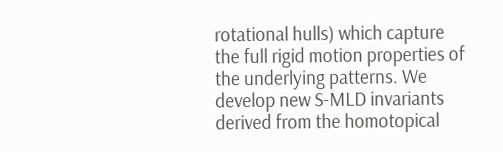rotational hulls) which capture the full rigid motion properties of the underlying patterns. We develop new S-MLD invariants derived from the homotopical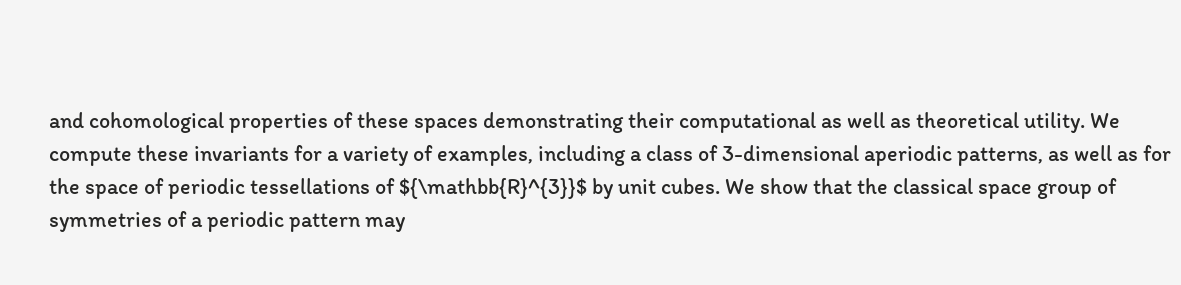and cohomological properties of these spaces demonstrating their computational as well as theoretical utility. We compute these invariants for a variety of examples, including a class of 3-dimensional aperiodic patterns, as well as for the space of periodic tessellations of ${\mathbb{R}^{3}}$ by unit cubes. We show that the classical space group of symmetries of a periodic pattern may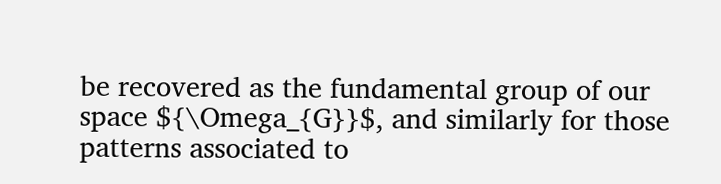be recovered as the fundamental group of our space ${\Omega_{G}}$, and similarly for those patterns associated to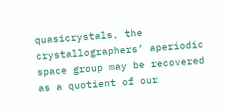quasicrystals, the crystallographers’ aperiodic space group may be recovered as a quotient of our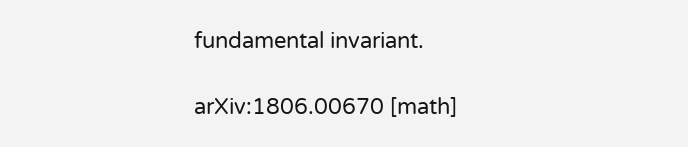fundamental invariant.

arXiv:1806.00670 [math]